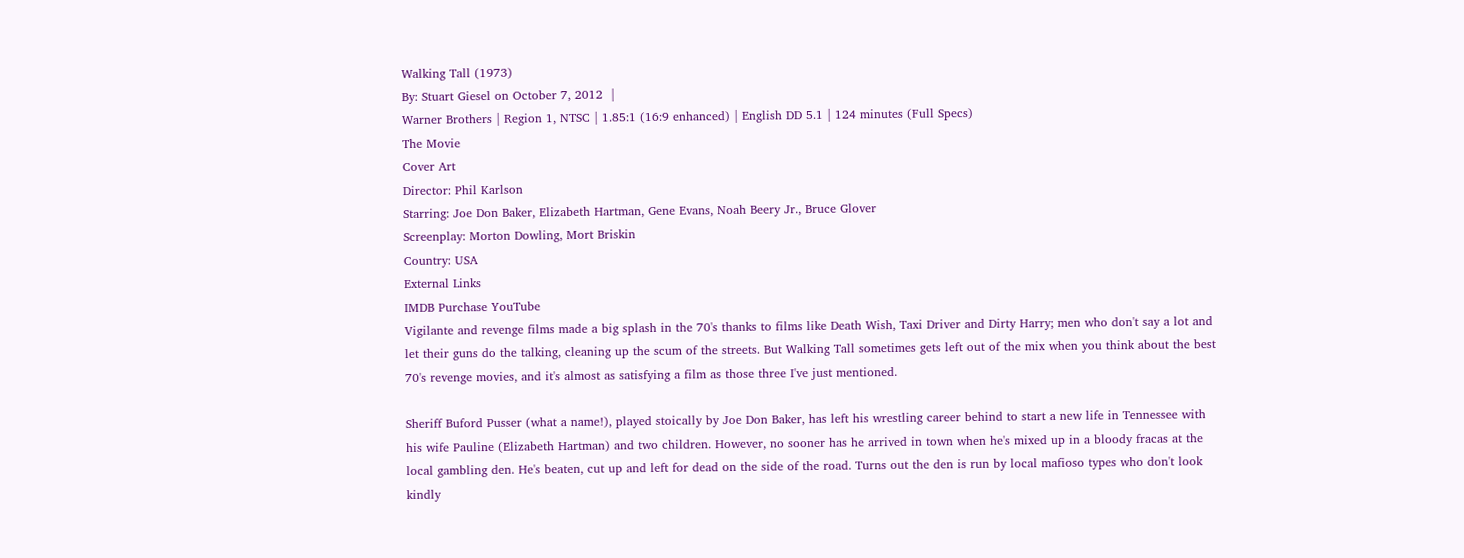Walking Tall (1973)
By: Stuart Giesel on October 7, 2012  |
Warner Brothers | Region 1, NTSC | 1.85:1 (16:9 enhanced) | English DD 5.1 | 124 minutes (Full Specs)
The Movie
Cover Art
Director: Phil Karlson
Starring: Joe Don Baker, Elizabeth Hartman, Gene Evans, Noah Beery Jr., Bruce Glover
Screenplay: Morton Dowling, Mort Briskin
Country: USA
External Links
IMDB Purchase YouTube
Vigilante and revenge films made a big splash in the 70's thanks to films like Death Wish, Taxi Driver and Dirty Harry; men who don't say a lot and let their guns do the talking, cleaning up the scum of the streets. But Walking Tall sometimes gets left out of the mix when you think about the best 70's revenge movies, and it's almost as satisfying a film as those three I've just mentioned.

Sheriff Buford Pusser (what a name!), played stoically by Joe Don Baker, has left his wrestling career behind to start a new life in Tennessee with his wife Pauline (Elizabeth Hartman) and two children. However, no sooner has he arrived in town when he's mixed up in a bloody fracas at the local gambling den. He's beaten, cut up and left for dead on the side of the road. Turns out the den is run by local mafioso types who don't look kindly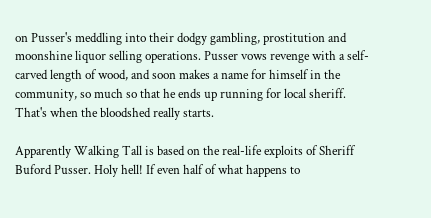on Pusser's meddling into their dodgy gambling, prostitution and moonshine liquor selling operations. Pusser vows revenge with a self-carved length of wood, and soon makes a name for himself in the community, so much so that he ends up running for local sheriff. That's when the bloodshed really starts.

Apparently Walking Tall is based on the real-life exploits of Sheriff Buford Pusser. Holy hell! If even half of what happens to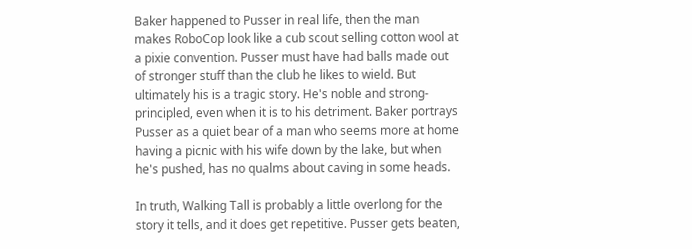Baker happened to Pusser in real life, then the man makes RoboCop look like a cub scout selling cotton wool at a pixie convention. Pusser must have had balls made out of stronger stuff than the club he likes to wield. But ultimately his is a tragic story. He's noble and strong-principled, even when it is to his detriment. Baker portrays Pusser as a quiet bear of a man who seems more at home having a picnic with his wife down by the lake, but when he's pushed, has no qualms about caving in some heads.

In truth, Walking Tall is probably a little overlong for the story it tells, and it does get repetitive. Pusser gets beaten,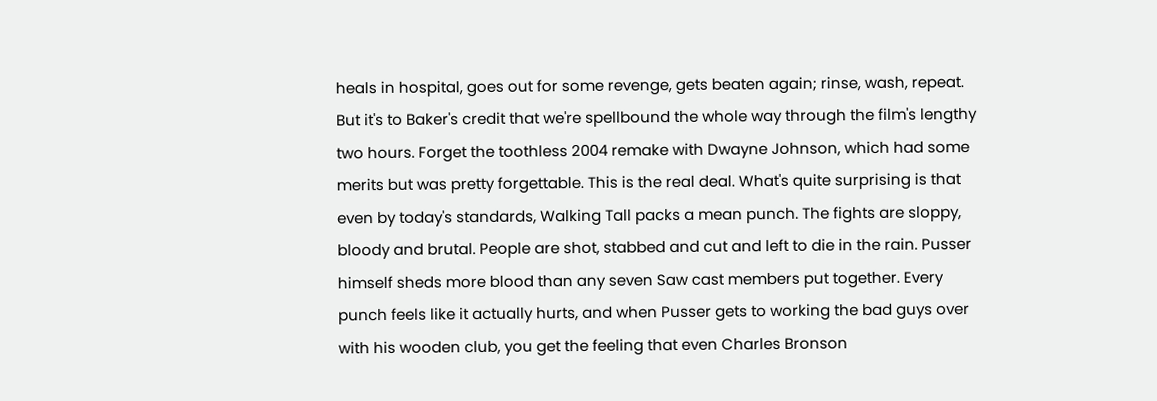heals in hospital, goes out for some revenge, gets beaten again; rinse, wash, repeat. But it's to Baker's credit that we're spellbound the whole way through the film's lengthy two hours. Forget the toothless 2004 remake with Dwayne Johnson, which had some merits but was pretty forgettable. This is the real deal. What's quite surprising is that even by today's standards, Walking Tall packs a mean punch. The fights are sloppy, bloody and brutal. People are shot, stabbed and cut and left to die in the rain. Pusser himself sheds more blood than any seven Saw cast members put together. Every punch feels like it actually hurts, and when Pusser gets to working the bad guys over with his wooden club, you get the feeling that even Charles Bronson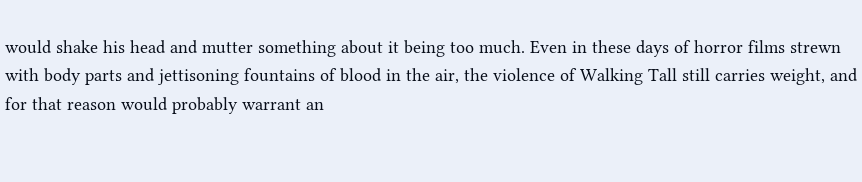would shake his head and mutter something about it being too much. Even in these days of horror films strewn with body parts and jettisoning fountains of blood in the air, the violence of Walking Tall still carries weight, and for that reason would probably warrant an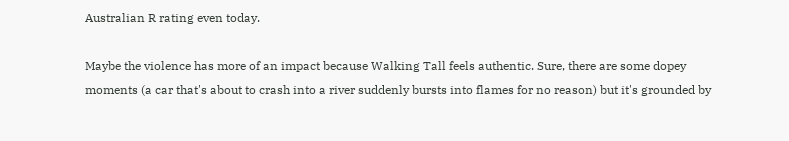Australian R rating even today.

Maybe the violence has more of an impact because Walking Tall feels authentic. Sure, there are some dopey moments (a car that's about to crash into a river suddenly bursts into flames for no reason) but it's grounded by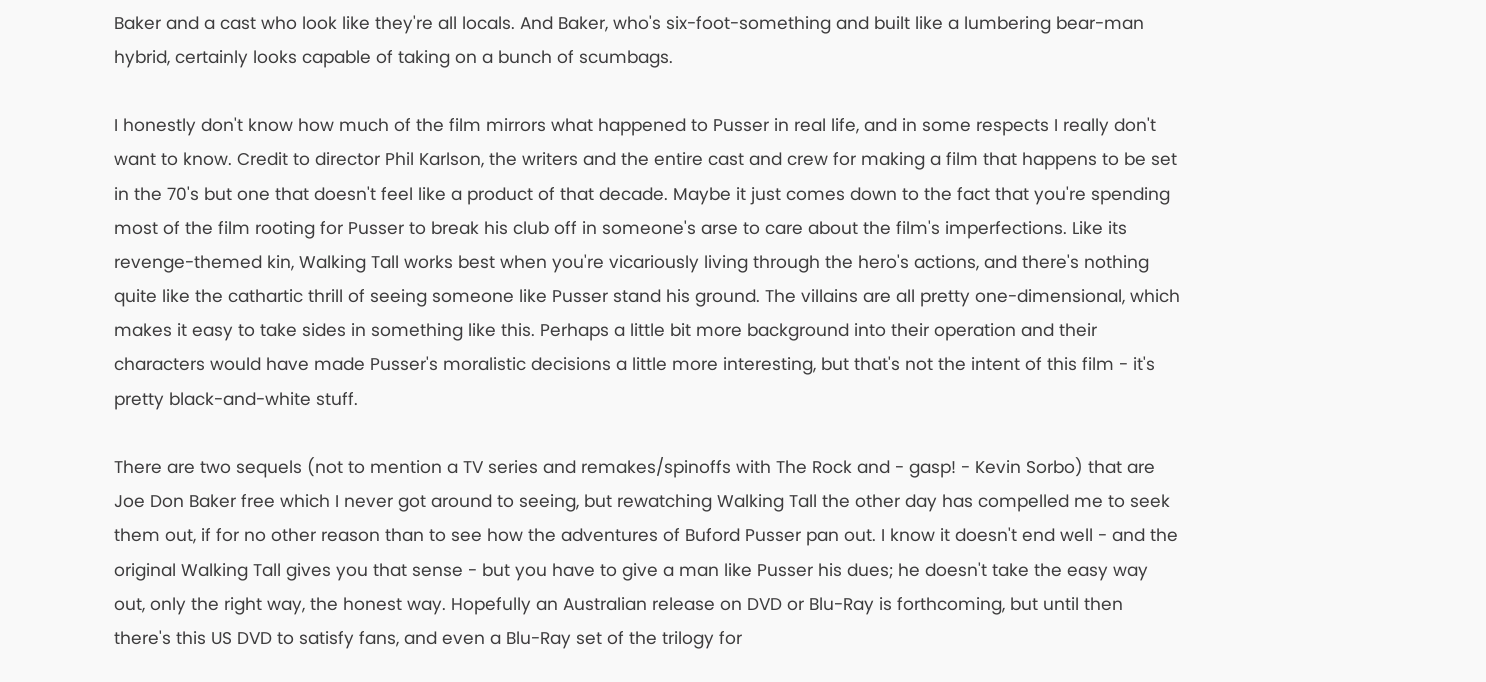Baker and a cast who look like they're all locals. And Baker, who's six-foot-something and built like a lumbering bear-man hybrid, certainly looks capable of taking on a bunch of scumbags.

I honestly don't know how much of the film mirrors what happened to Pusser in real life, and in some respects I really don't want to know. Credit to director Phil Karlson, the writers and the entire cast and crew for making a film that happens to be set in the 70's but one that doesn't feel like a product of that decade. Maybe it just comes down to the fact that you're spending most of the film rooting for Pusser to break his club off in someone's arse to care about the film's imperfections. Like its revenge-themed kin, Walking Tall works best when you're vicariously living through the hero's actions, and there's nothing quite like the cathartic thrill of seeing someone like Pusser stand his ground. The villains are all pretty one-dimensional, which makes it easy to take sides in something like this. Perhaps a little bit more background into their operation and their characters would have made Pusser's moralistic decisions a little more interesting, but that's not the intent of this film - it's pretty black-and-white stuff.

There are two sequels (not to mention a TV series and remakes/spinoffs with The Rock and - gasp! - Kevin Sorbo) that are Joe Don Baker free which I never got around to seeing, but rewatching Walking Tall the other day has compelled me to seek them out, if for no other reason than to see how the adventures of Buford Pusser pan out. I know it doesn't end well - and the original Walking Tall gives you that sense - but you have to give a man like Pusser his dues; he doesn't take the easy way out, only the right way, the honest way. Hopefully an Australian release on DVD or Blu-Ray is forthcoming, but until then there's this US DVD to satisfy fans, and even a Blu-Ray set of the trilogy for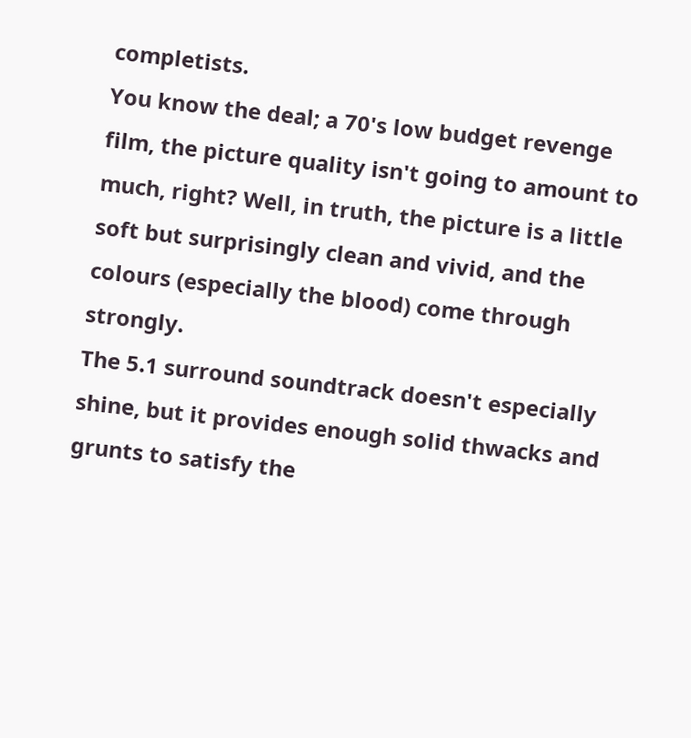completists.
You know the deal; a 70's low budget revenge film, the picture quality isn't going to amount to much, right? Well, in truth, the picture is a little soft but surprisingly clean and vivid, and the colours (especially the blood) come through strongly.
The 5.1 surround soundtrack doesn't especially shine, but it provides enough solid thwacks and grunts to satisfy the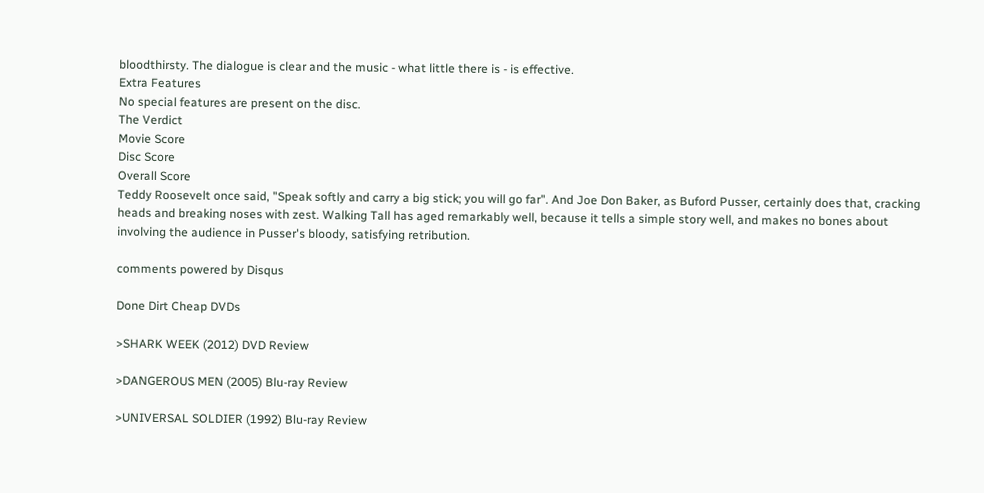bloodthirsty. The dialogue is clear and the music - what little there is - is effective.
Extra Features
No special features are present on the disc.
The Verdict
Movie Score
Disc Score
Overall Score
Teddy Roosevelt once said, "Speak softly and carry a big stick; you will go far". And Joe Don Baker, as Buford Pusser, certainly does that, cracking heads and breaking noses with zest. Walking Tall has aged remarkably well, because it tells a simple story well, and makes no bones about involving the audience in Pusser's bloody, satisfying retribution.

comments powered by Disqus

Done Dirt Cheap DVDs

>SHARK WEEK (2012) DVD Review

>DANGEROUS MEN (2005) Blu-ray Review

>UNIVERSAL SOLDIER (1992) Blu-ray Review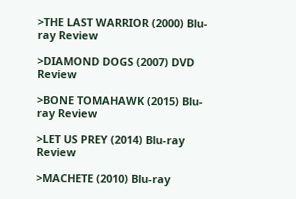>THE LAST WARRIOR (2000) Blu-ray Review

>DIAMOND DOGS (2007) DVD Review

>BONE TOMAHAWK (2015) Blu-ray Review

>LET US PREY (2014) Blu-ray Review

>MACHETE (2010) Blu-ray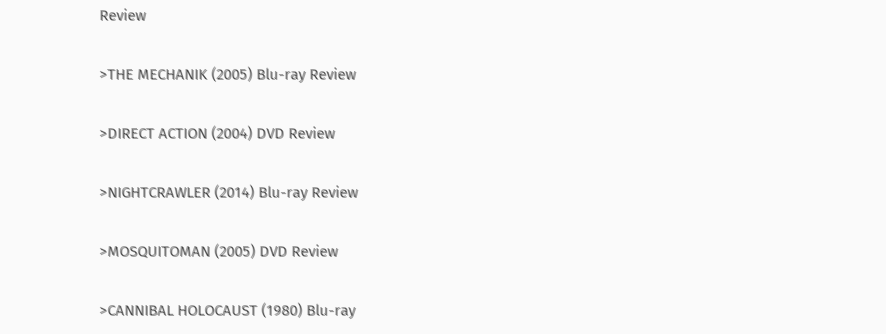Review

>THE MECHANIK (2005) Blu-ray Review

>DIRECT ACTION (2004) DVD Review

>NIGHTCRAWLER (2014) Blu-ray Review

>MOSQUITOMAN (2005) DVD Review

>CANNIBAL HOLOCAUST (1980) Blu-ray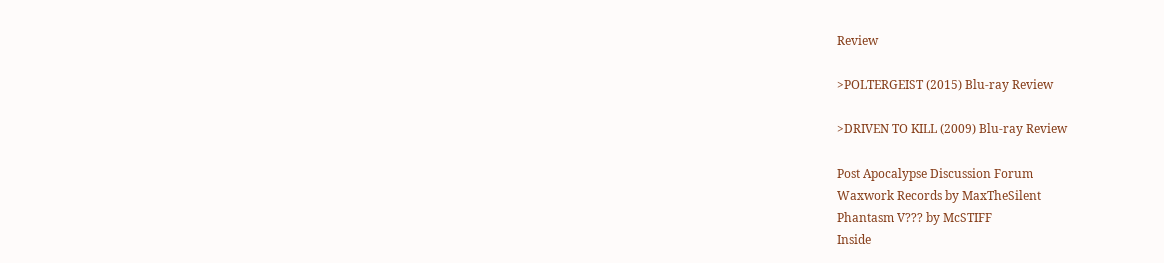Review

>POLTERGEIST (2015) Blu-ray Review

>DRIVEN TO KILL (2009) Blu-ray Review

Post Apocalypse Discussion Forum
Waxwork Records by MaxTheSilent
Phantasm V??? by McSTIFF
Inside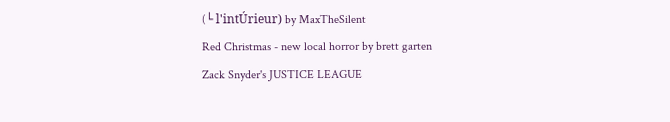(└ l'intÚrieur) by MaxTheSilent
Red Christmas - new local horror by brett garten
Zack Snyder's JUSTICE LEAGUE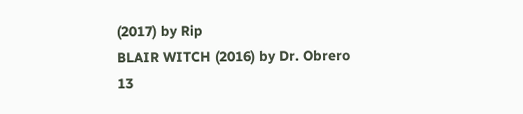(2017) by Rip
BLAIR WITCH (2016) by Dr. Obrero
13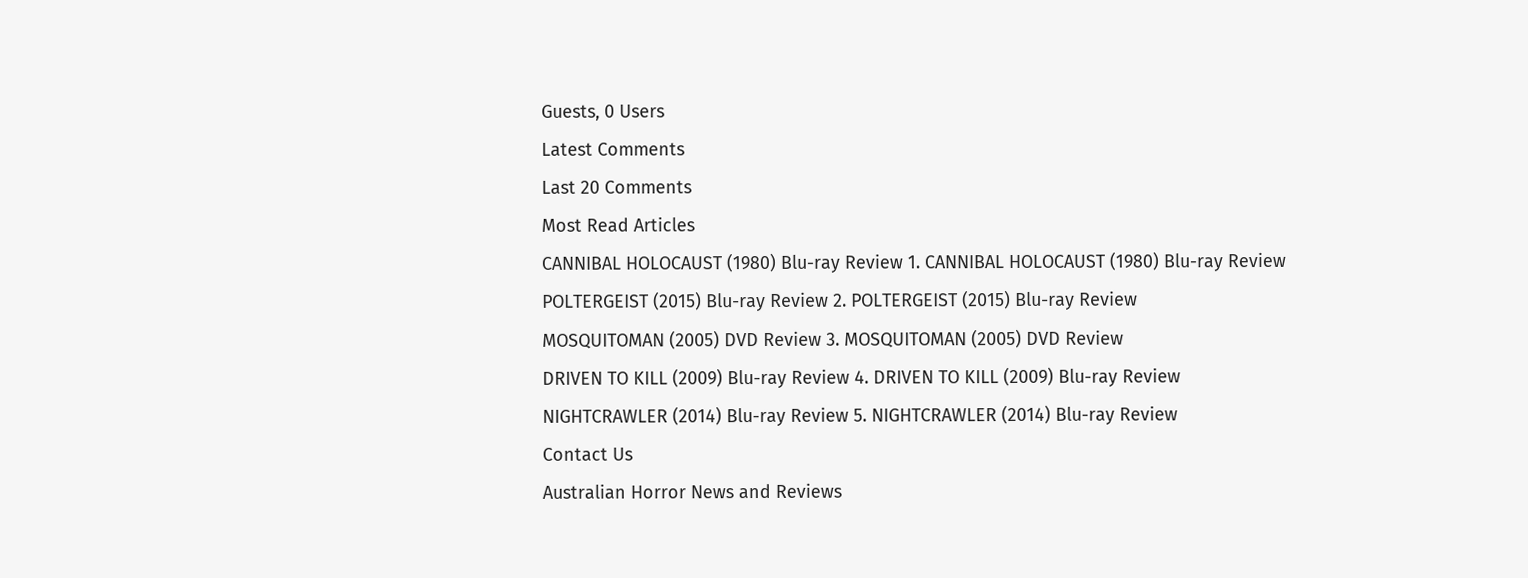Guests, 0 Users
Latest Comments
Last 20 Comments
Most Read Articles
CANNIBAL HOLOCAUST (1980) Blu-ray Review 1. CANNIBAL HOLOCAUST (1980) Blu-ray Review
POLTERGEIST (2015) Blu-ray Review 2. POLTERGEIST (2015) Blu-ray Review
MOSQUITOMAN (2005) DVD Review 3. MOSQUITOMAN (2005) DVD Review
DRIVEN TO KILL (2009) Blu-ray Review 4. DRIVEN TO KILL (2009) Blu-ray Review
NIGHTCRAWLER (2014) Blu-ray Review 5. NIGHTCRAWLER (2014) Blu-ray Review
Contact Us
Australian Horror News and Reviews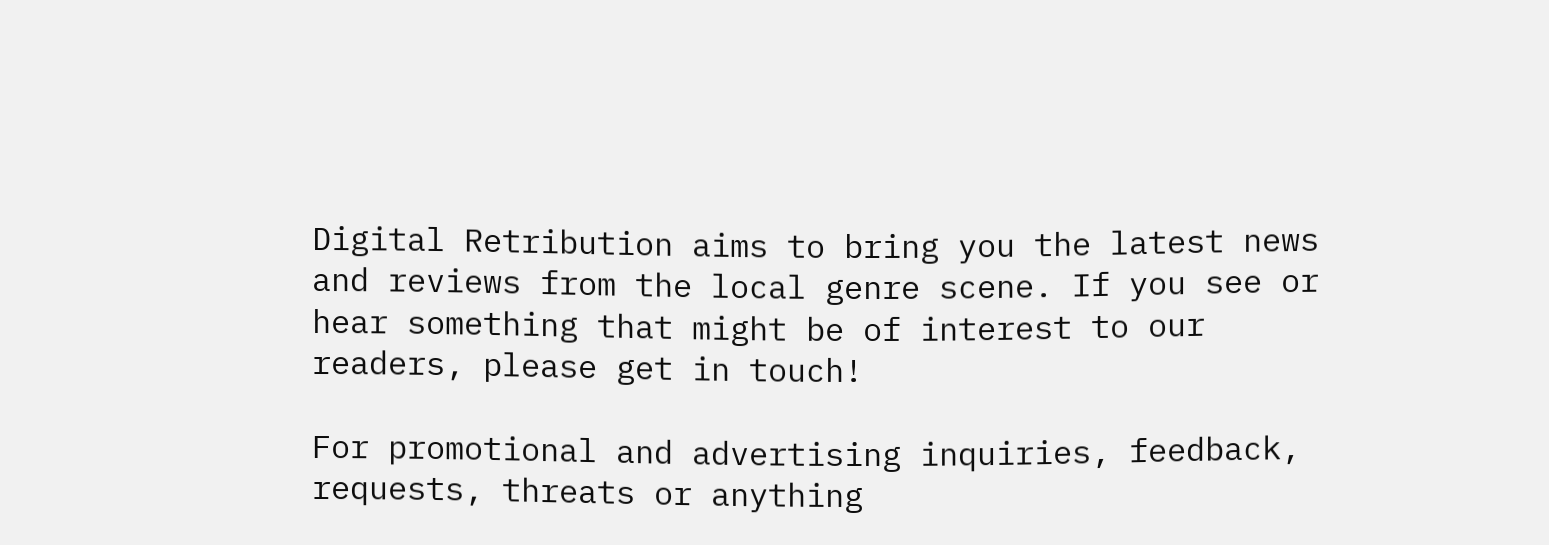Digital Retribution aims to bring you the latest news and reviews from the local genre scene. If you see or hear something that might be of interest to our readers, please get in touch!

For promotional and advertising inquiries, feedback, requests, threats or anything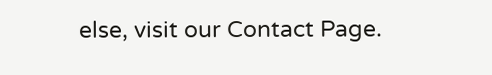else, visit our Contact Page.